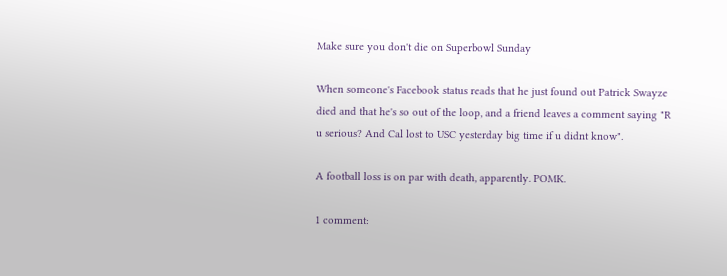Make sure you don't die on Superbowl Sunday

When someone's Facebook status reads that he just found out Patrick Swayze died and that he's so out of the loop, and a friend leaves a comment saying "R u serious? And Cal lost to USC yesterday big time if u didnt know".

A football loss is on par with death, apparently. POMK.

1 comment: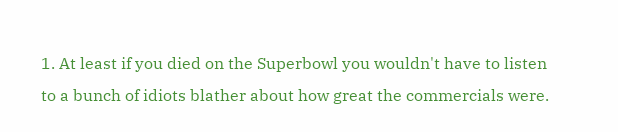1. At least if you died on the Superbowl you wouldn't have to listen to a bunch of idiots blather about how great the commercials were.